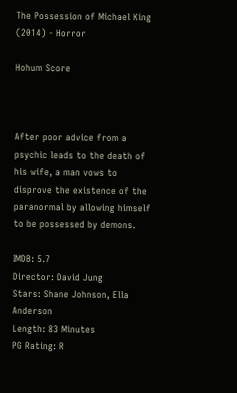The Possession of Michael King (2014) - Horror

Hohum Score



After poor advice from a psychic leads to the death of his wife, a man vows to disprove the existence of the paranormal by allowing himself to be possessed by demons.

IMDB: 5.7
Director: David Jung
Stars: Shane Johnson, Ella Anderson
Length: 83 Minutes
PG Rating: R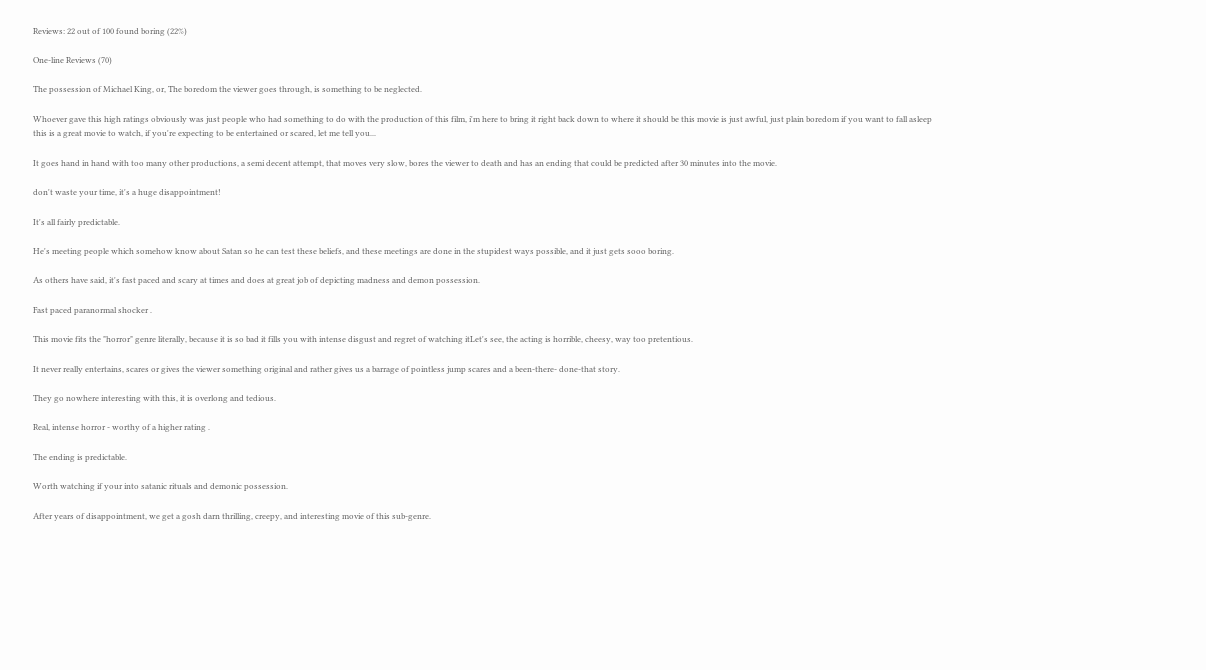Reviews: 22 out of 100 found boring (22%)

One-line Reviews (70)

The possession of Michael King, or, The boredom the viewer goes through, is something to be neglected.

Whoever gave this high ratings obviously was just people who had something to do with the production of this film, i'm here to bring it right back down to where it should be this movie is just awful, just plain boredom if you want to fall asleep this is a great movie to watch, if you're expecting to be entertained or scared, let me tell you...

It goes hand in hand with too many other productions, a semi decent attempt, that moves very slow, bores the viewer to death and has an ending that could be predicted after 30 minutes into the movie.

don't waste your time, it's a huge disappointment!

It's all fairly predictable.

He's meeting people which somehow know about Satan so he can test these beliefs, and these meetings are done in the stupidest ways possible, and it just gets sooo boring.

As others have said, it's fast paced and scary at times and does at great job of depicting madness and demon possession.

Fast paced paranormal shocker .

This movie fits the "horror" genre literally, because it is so bad it fills you with intense disgust and regret of watching itLet's see, the acting is horrible, cheesy, way too pretentious.

It never really entertains, scares or gives the viewer something original and rather gives us a barrage of pointless jump scares and a been-there- done-that story.

They go nowhere interesting with this, it is overlong and tedious.

Real, intense horror - worthy of a higher rating .

The ending is predictable.

Worth watching if your into satanic rituals and demonic possession.

After years of disappointment, we get a gosh darn thrilling, creepy, and interesting movie of this sub-genre.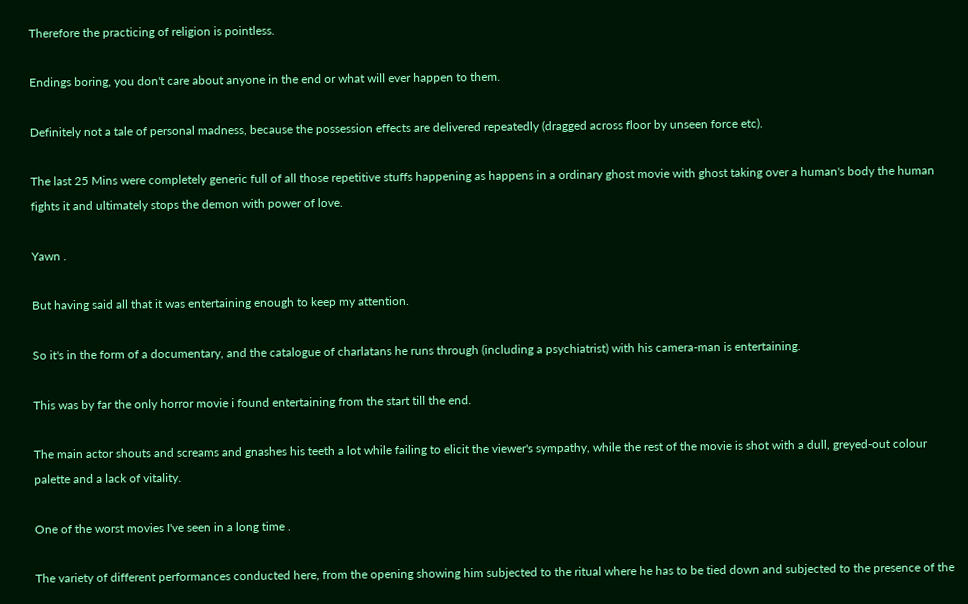Therefore the practicing of religion is pointless.

Endings boring, you don't care about anyone in the end or what will ever happen to them.

Definitely not a tale of personal madness, because the possession effects are delivered repeatedly (dragged across floor by unseen force etc).

The last 25 Mins were completely generic full of all those repetitive stuffs happening as happens in a ordinary ghost movie with ghost taking over a human's body the human fights it and ultimately stops the demon with power of love.

Yawn .

But having said all that it was entertaining enough to keep my attention.

So it's in the form of a documentary, and the catalogue of charlatans he runs through (including a psychiatrist) with his camera-man is entertaining.

This was by far the only horror movie i found entertaining from the start till the end.

The main actor shouts and screams and gnashes his teeth a lot while failing to elicit the viewer's sympathy, while the rest of the movie is shot with a dull, greyed-out colour palette and a lack of vitality.

One of the worst movies I've seen in a long time .

The variety of different performances conducted here, from the opening showing him subjected to the ritual where he has to be tied down and subjected to the presence of the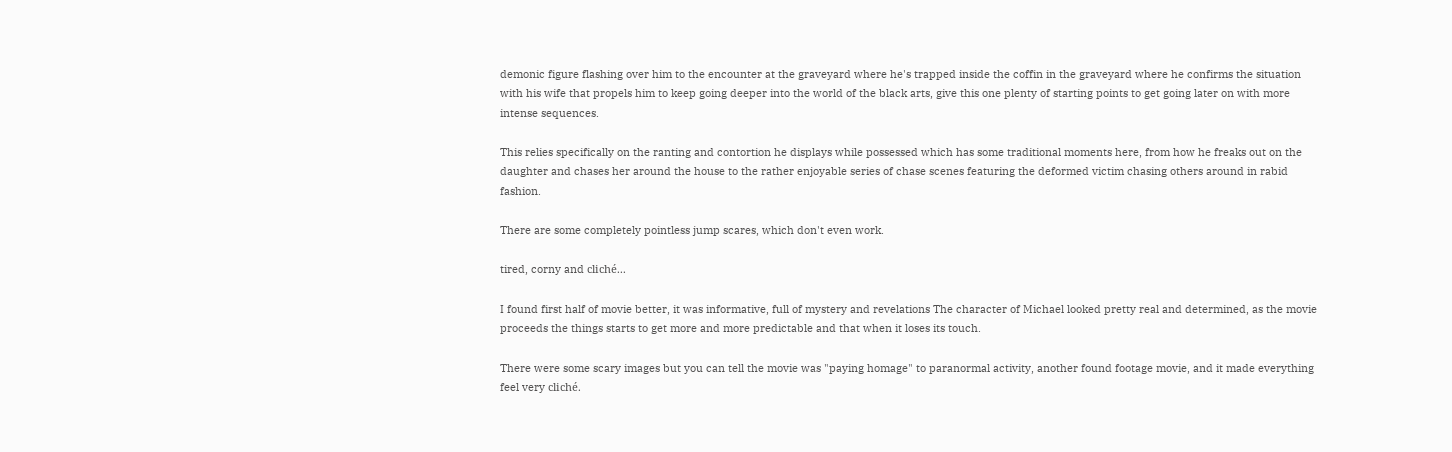demonic figure flashing over him to the encounter at the graveyard where he's trapped inside the coffin in the graveyard where he confirms the situation with his wife that propels him to keep going deeper into the world of the black arts, give this one plenty of starting points to get going later on with more intense sequences.

This relies specifically on the ranting and contortion he displays while possessed which has some traditional moments here, from how he freaks out on the daughter and chases her around the house to the rather enjoyable series of chase scenes featuring the deformed victim chasing others around in rabid fashion.

There are some completely pointless jump scares, which don't even work.

tired, corny and cliché...

I found first half of movie better, it was informative, full of mystery and revelations The character of Michael looked pretty real and determined, as the movie proceeds the things starts to get more and more predictable and that when it loses its touch.

There were some scary images but you can tell the movie was "paying homage" to paranormal activity, another found footage movie, and it made everything feel very cliché.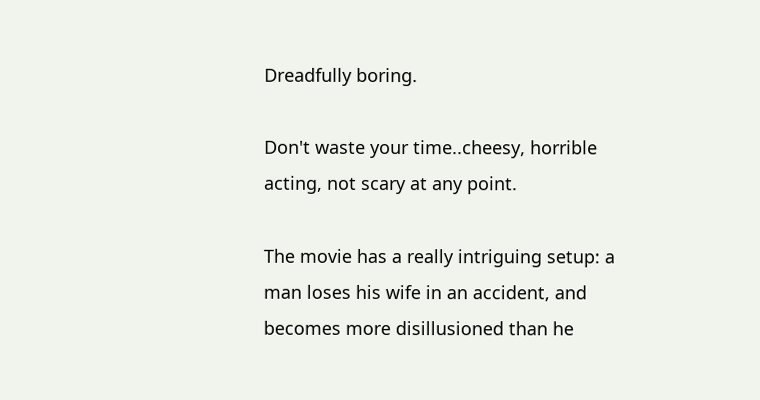Dreadfully boring.

Don't waste your time..cheesy, horrible acting, not scary at any point.

The movie has a really intriguing setup: a man loses his wife in an accident, and becomes more disillusioned than he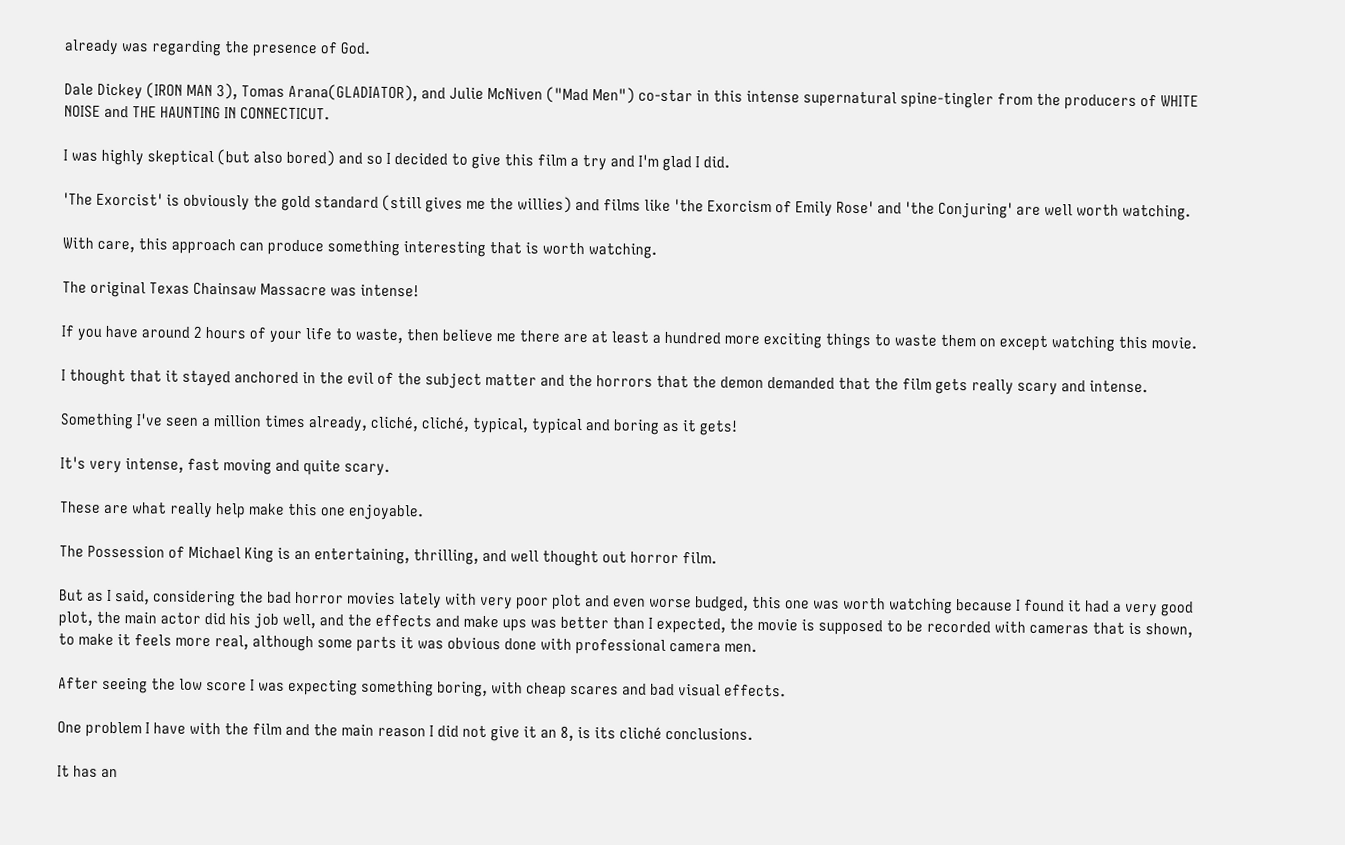already was regarding the presence of God.

Dale Dickey (IRON MAN 3), Tomas Arana(GLADIATOR), and Julie McNiven ("Mad Men") co-star in this intense supernatural spine-tingler from the producers of WHITE NOISE and THE HAUNTING IN CONNECTICUT.

I was highly skeptical (but also bored) and so I decided to give this film a try and I'm glad I did.

'The Exorcist' is obviously the gold standard (still gives me the willies) and films like 'the Exorcism of Emily Rose' and 'the Conjuring' are well worth watching.

With care, this approach can produce something interesting that is worth watching.

The original Texas Chainsaw Massacre was intense!

If you have around 2 hours of your life to waste, then believe me there are at least a hundred more exciting things to waste them on except watching this movie.

I thought that it stayed anchored in the evil of the subject matter and the horrors that the demon demanded that the film gets really scary and intense.

Something I've seen a million times already, cliché, cliché, typical, typical and boring as it gets!

It's very intense, fast moving and quite scary.

These are what really help make this one enjoyable.

The Possession of Michael King is an entertaining, thrilling, and well thought out horror film.

But as I said, considering the bad horror movies lately with very poor plot and even worse budged, this one was worth watching because I found it had a very good plot, the main actor did his job well, and the effects and make ups was better than I expected, the movie is supposed to be recorded with cameras that is shown, to make it feels more real, although some parts it was obvious done with professional camera men.

After seeing the low score I was expecting something boring, with cheap scares and bad visual effects.

One problem I have with the film and the main reason I did not give it an 8, is its cliché conclusions.

It has an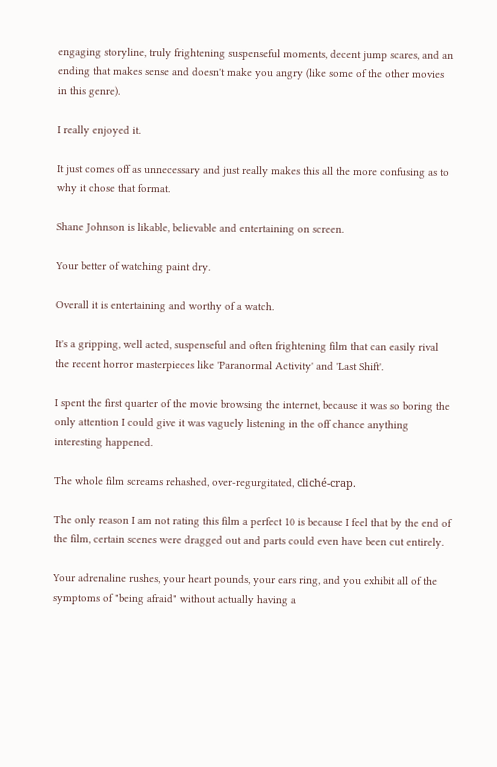engaging storyline, truly frightening suspenseful moments, decent jump scares, and an ending that makes sense and doesn't make you angry (like some of the other movies in this genre).

I really enjoyed it.

It just comes off as unnecessary and just really makes this all the more confusing as to why it chose that format.

Shane Johnson is likable, believable and entertaining on screen.

Your better of watching paint dry.

Overall it is entertaining and worthy of a watch.

It's a gripping, well acted, suspenseful and often frightening film that can easily rival the recent horror masterpieces like 'Paranormal Activity' and 'Last Shift'.

I spent the first quarter of the movie browsing the internet, because it was so boring the only attention I could give it was vaguely listening in the off chance anything interesting happened.

The whole film screams rehashed, over-regurgitated, cliché-crap.

The only reason I am not rating this film a perfect 10 is because I feel that by the end of the film, certain scenes were dragged out and parts could even have been cut entirely.

Your adrenaline rushes, your heart pounds, your ears ring, and you exhibit all of the symptoms of "being afraid" without actually having a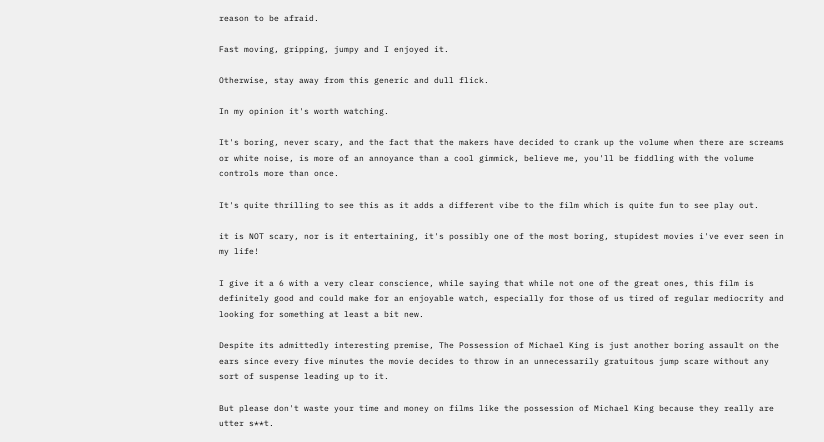reason to be afraid.

Fast moving, gripping, jumpy and I enjoyed it.

Otherwise, stay away from this generic and dull flick.

In my opinion it's worth watching.

It's boring, never scary, and the fact that the makers have decided to crank up the volume when there are screams or white noise, is more of an annoyance than a cool gimmick, believe me, you'll be fiddling with the volume controls more than once.

It's quite thrilling to see this as it adds a different vibe to the film which is quite fun to see play out.

it is NOT scary, nor is it entertaining, it's possibly one of the most boring, stupidest movies i've ever seen in my life!

I give it a 6 with a very clear conscience, while saying that while not one of the great ones, this film is definitely good and could make for an enjoyable watch, especially for those of us tired of regular mediocrity and looking for something at least a bit new.

Despite its admittedly interesting premise, The Possession of Michael King is just another boring assault on the ears since every five minutes the movie decides to throw in an unnecessarily gratuitous jump scare without any sort of suspense leading up to it.

But please don't waste your time and money on films like the possession of Michael King because they really are utter s**t.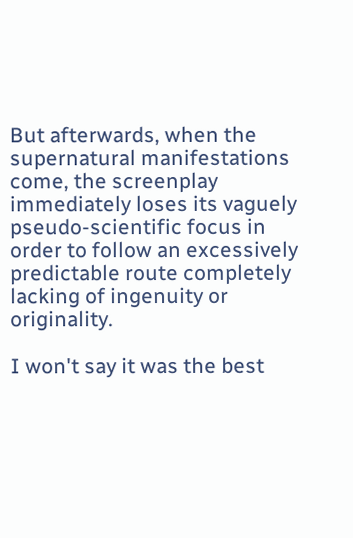But afterwards, when the supernatural manifestations come, the screenplay immediately loses its vaguely pseudo-scientific focus in order to follow an excessively predictable route completely lacking of ingenuity or originality.

I won't say it was the best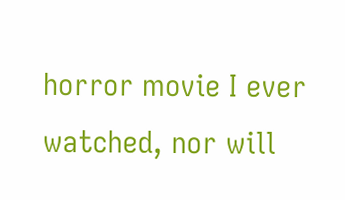horror movie I ever watched, nor will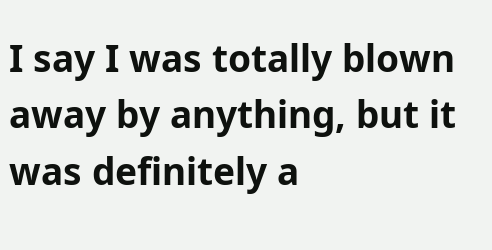I say I was totally blown away by anything, but it was definitely a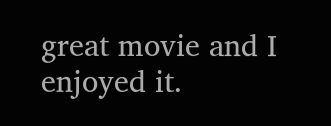great movie and I enjoyed it.